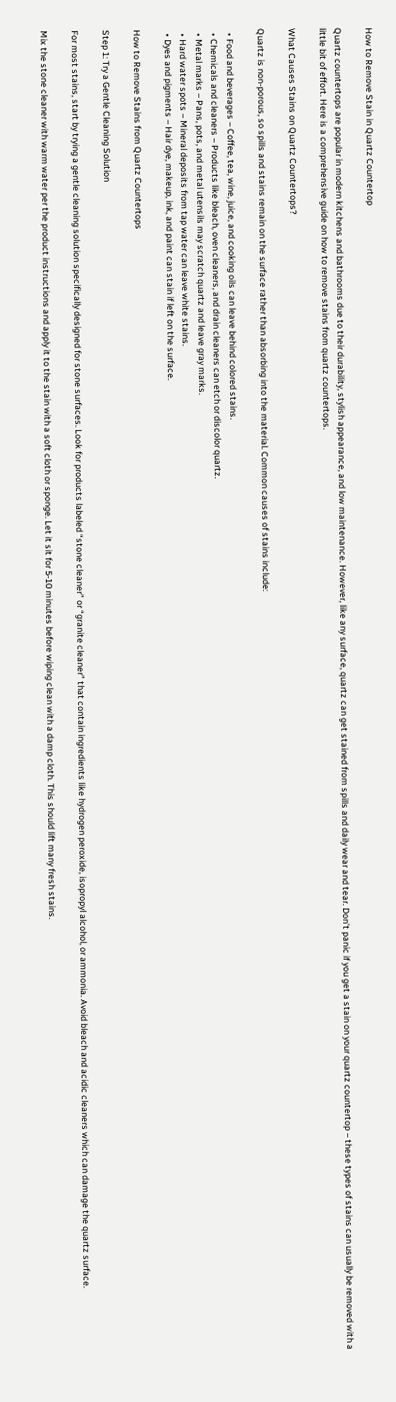How to Remove Stain in Quartz Countertop

Quartz countertops are popular in modern kitchens and bathrooms due to their durability, stylish appearance, and low maintenance. However, like any surface, quartz can get stained from spills and daily wear and tear. Don’t panic if you get a stain on your quartz countertop – these types of stains can usually be removed with a little bit of effort. Here is a comprehensive guide on how to remove stains from quartz countertops.

What Causes Stains on Quartz Countertops?

Quartz is non-porous, so spills and stains remain on the surface rather than absorbing into the material. Common causes of stains include:

  • Food and beverages – Coffee, tea, wine, juice, and cooking oils can leave behind colored stains.
  • Chemicals and cleaners – Products like bleach, oven cleaners, and drain cleaners can etch or discolor quartz.
  • Metal marks – Pans, pots, and metal utensils may scratch quartz and leave gray marks.
  • Hard water spots – Mineral deposits from tap water can leave white stains.
  • Dyes and pigments – Hair dye, makeup, ink, and paint can stain if left on the surface.

How to Remove Stains from Quartz Countertops

Step 1: Try a Gentle Cleaning Solution

For most stains, start by trying a gentle cleaning solution specifically designed for stone surfaces. Look for products labeled “stone cleaner” or “granite cleaner” that contain ingredients like hydrogen peroxide, isopropyl alcohol, or ammonia. Avoid bleach and acidic cleaners which can damage the quartz surface.

Mix the stone cleaner with warm water per the product instructions and apply it to the stain with a soft cloth or sponge. Let it sit for 5-10 minutes before wiping clean with a damp cloth. This should lift many fresh stains.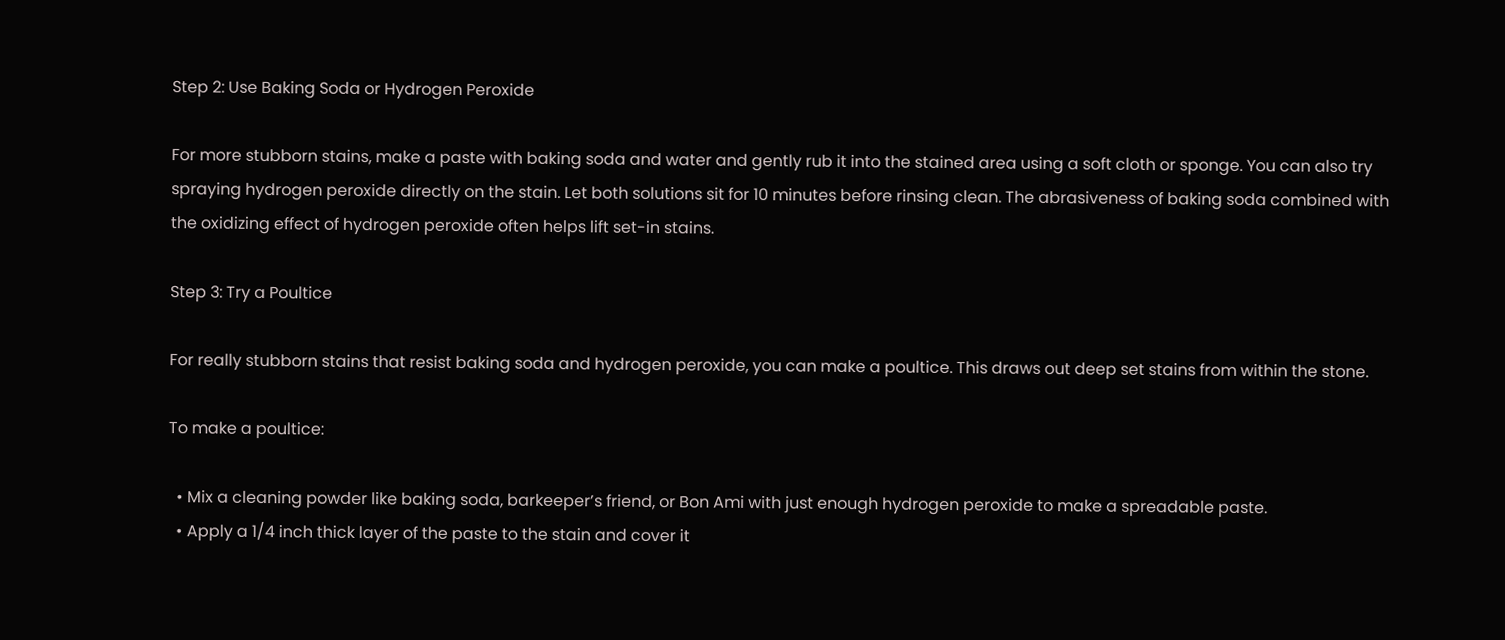Step 2: Use Baking Soda or Hydrogen Peroxide

For more stubborn stains, make a paste with baking soda and water and gently rub it into the stained area using a soft cloth or sponge. You can also try spraying hydrogen peroxide directly on the stain. Let both solutions sit for 10 minutes before rinsing clean. The abrasiveness of baking soda combined with the oxidizing effect of hydrogen peroxide often helps lift set-in stains.

Step 3: Try a Poultice

For really stubborn stains that resist baking soda and hydrogen peroxide, you can make a poultice. This draws out deep set stains from within the stone.

To make a poultice:

  • Mix a cleaning powder like baking soda, barkeeper’s friend, or Bon Ami with just enough hydrogen peroxide to make a spreadable paste.
  • Apply a 1/4 inch thick layer of the paste to the stain and cover it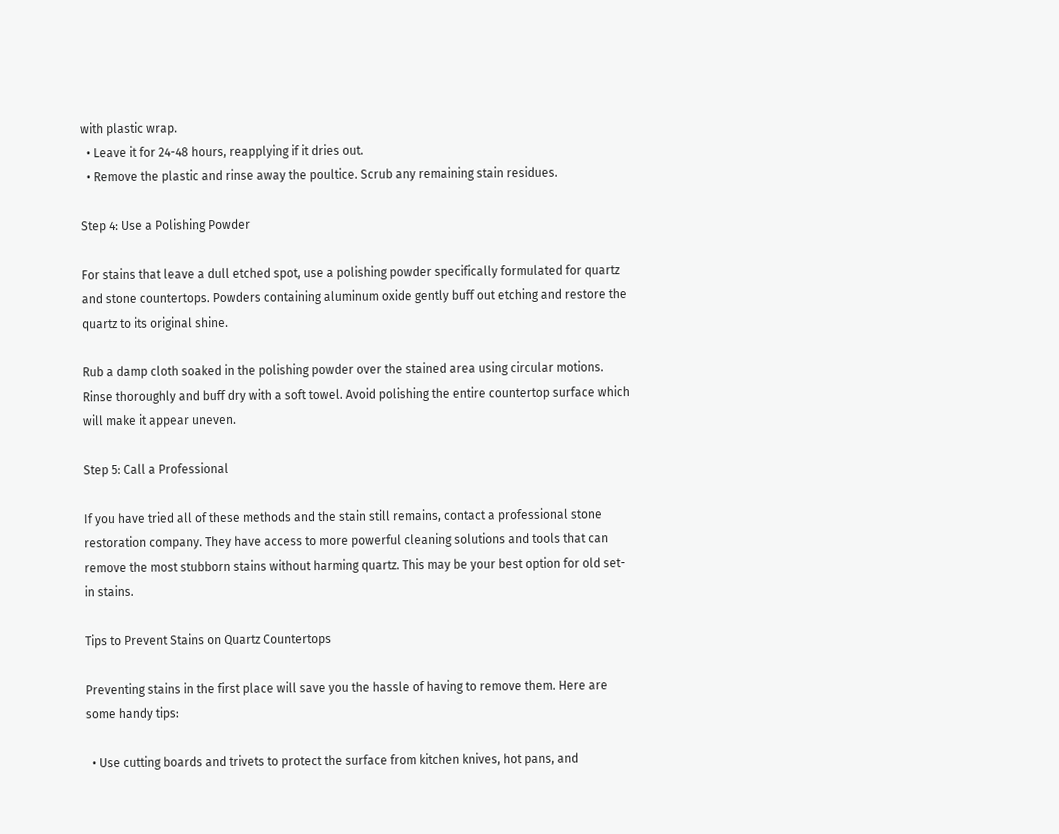with plastic wrap.
  • Leave it for 24-48 hours, reapplying if it dries out.
  • Remove the plastic and rinse away the poultice. Scrub any remaining stain residues.

Step 4: Use a Polishing Powder

For stains that leave a dull etched spot, use a polishing powder specifically formulated for quartz and stone countertops. Powders containing aluminum oxide gently buff out etching and restore the quartz to its original shine.

Rub a damp cloth soaked in the polishing powder over the stained area using circular motions. Rinse thoroughly and buff dry with a soft towel. Avoid polishing the entire countertop surface which will make it appear uneven.

Step 5: Call a Professional

If you have tried all of these methods and the stain still remains, contact a professional stone restoration company. They have access to more powerful cleaning solutions and tools that can remove the most stubborn stains without harming quartz. This may be your best option for old set-in stains.

Tips to Prevent Stains on Quartz Countertops

Preventing stains in the first place will save you the hassle of having to remove them. Here are some handy tips:

  • Use cutting boards and trivets to protect the surface from kitchen knives, hot pans, and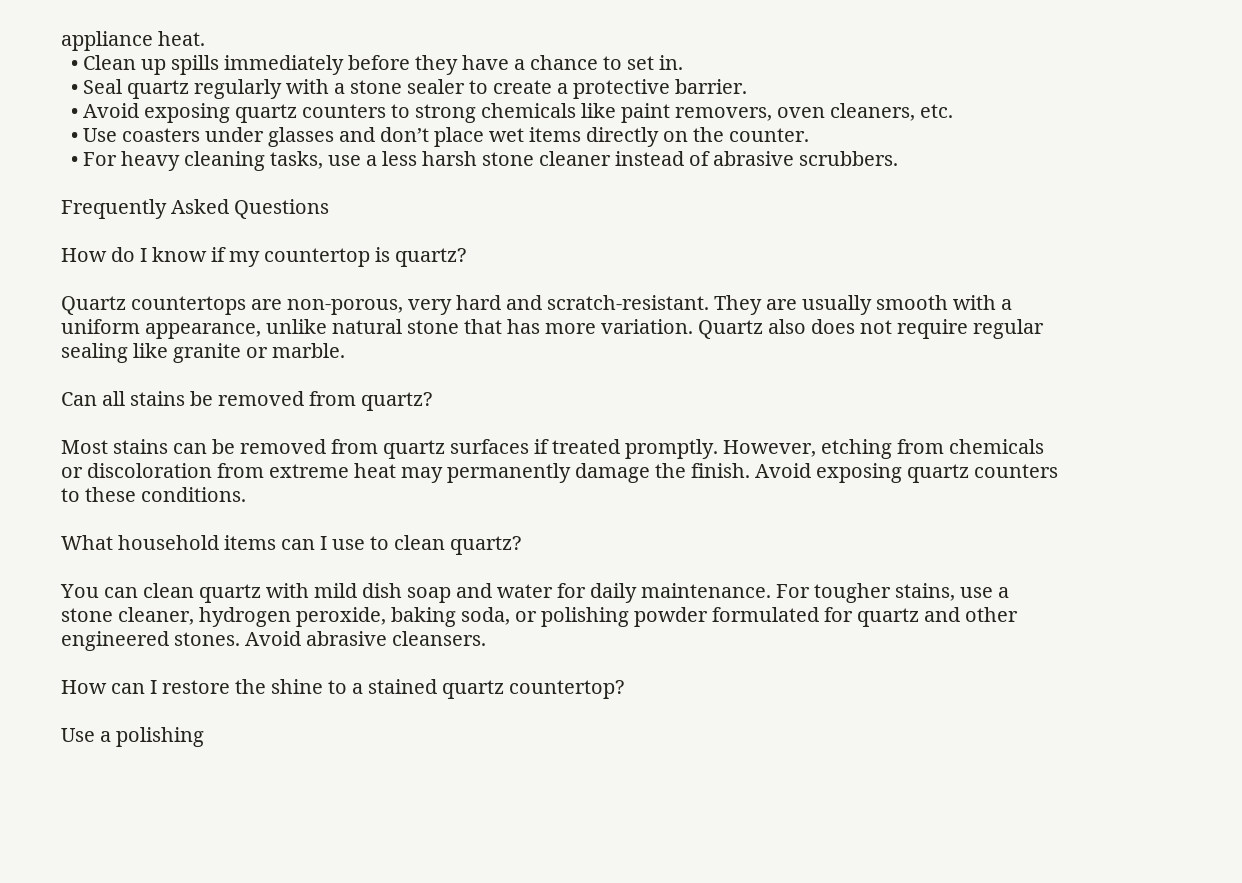appliance heat.
  • Clean up spills immediately before they have a chance to set in.
  • Seal quartz regularly with a stone sealer to create a protective barrier.
  • Avoid exposing quartz counters to strong chemicals like paint removers, oven cleaners, etc.
  • Use coasters under glasses and don’t place wet items directly on the counter.
  • For heavy cleaning tasks, use a less harsh stone cleaner instead of abrasive scrubbers.

Frequently Asked Questions

How do I know if my countertop is quartz?

Quartz countertops are non-porous, very hard and scratch-resistant. They are usually smooth with a uniform appearance, unlike natural stone that has more variation. Quartz also does not require regular sealing like granite or marble.

Can all stains be removed from quartz?

Most stains can be removed from quartz surfaces if treated promptly. However, etching from chemicals or discoloration from extreme heat may permanently damage the finish. Avoid exposing quartz counters to these conditions.

What household items can I use to clean quartz?

You can clean quartz with mild dish soap and water for daily maintenance. For tougher stains, use a stone cleaner, hydrogen peroxide, baking soda, or polishing powder formulated for quartz and other engineered stones. Avoid abrasive cleansers.

How can I restore the shine to a stained quartz countertop?

Use a polishing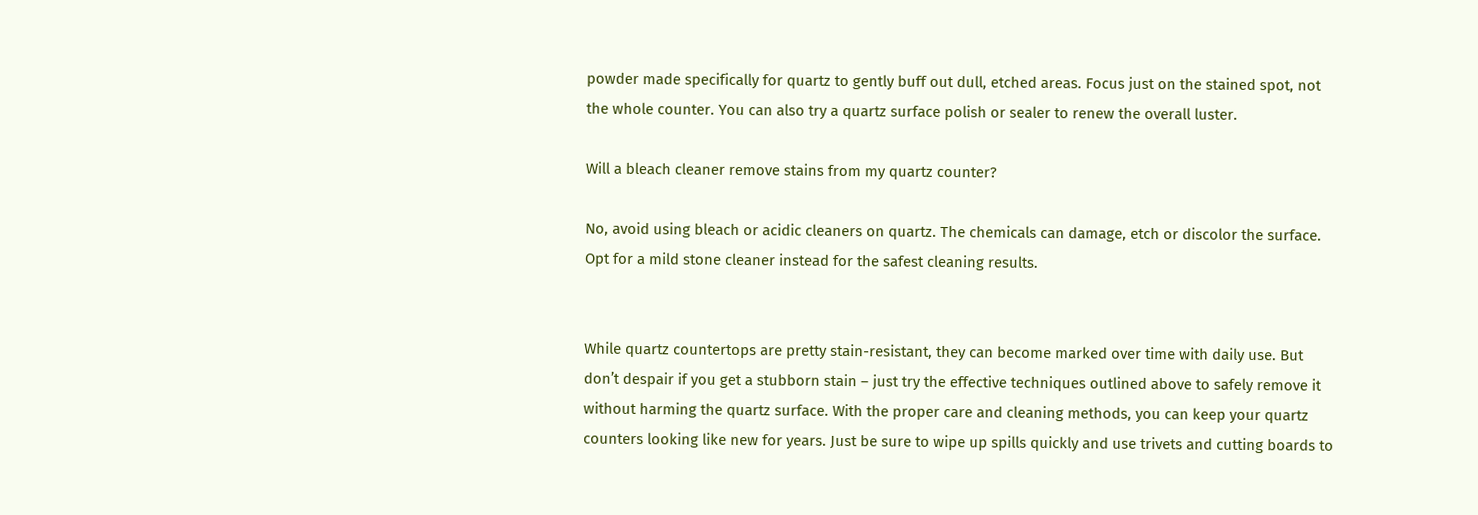powder made specifically for quartz to gently buff out dull, etched areas. Focus just on the stained spot, not the whole counter. You can also try a quartz surface polish or sealer to renew the overall luster.

Will a bleach cleaner remove stains from my quartz counter?

No, avoid using bleach or acidic cleaners on quartz. The chemicals can damage, etch or discolor the surface. Opt for a mild stone cleaner instead for the safest cleaning results.


While quartz countertops are pretty stain-resistant, they can become marked over time with daily use. But don’t despair if you get a stubborn stain – just try the effective techniques outlined above to safely remove it without harming the quartz surface. With the proper care and cleaning methods, you can keep your quartz counters looking like new for years. Just be sure to wipe up spills quickly and use trivets and cutting boards to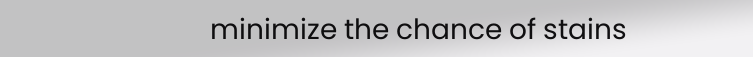minimize the chance of stains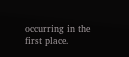occurring in the first place.